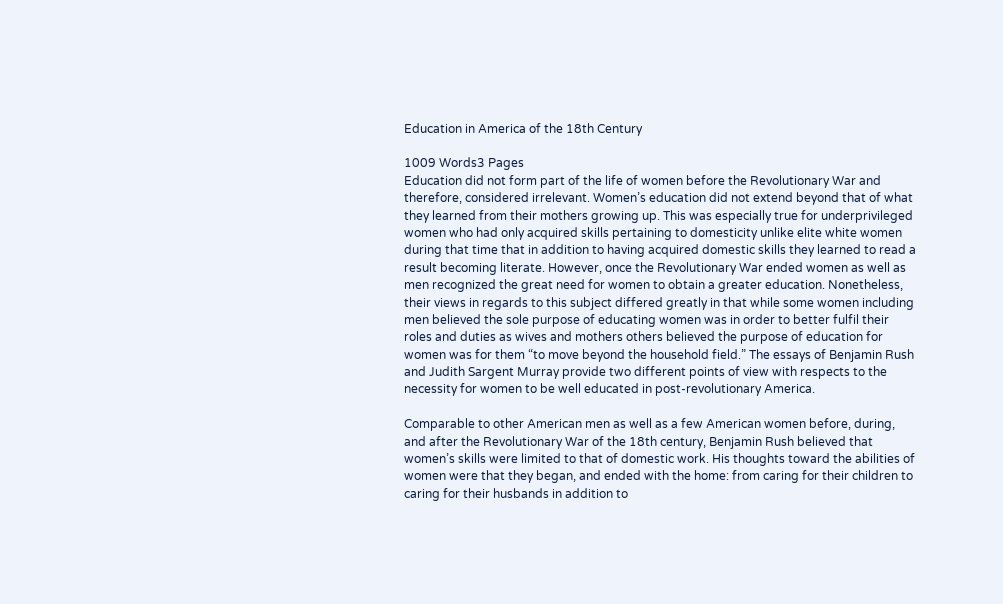Education in America of the 18th Century

1009 Words3 Pages
Education did not form part of the life of women before the Revolutionary War and therefore, considered irrelevant. Women’s education did not extend beyond that of what they learned from their mothers growing up. This was especially true for underprivileged women who had only acquired skills pertaining to domesticity unlike elite white women during that time that in addition to having acquired domestic skills they learned to read a result becoming literate. However, once the Revolutionary War ended women as well as men recognized the great need for women to obtain a greater education. Nonetheless, their views in regards to this subject differed greatly in that while some women including men believed the sole purpose of educating women was in order to better fulfil their roles and duties as wives and mothers others believed the purpose of education for women was for them “to move beyond the household field.” The essays of Benjamin Rush and Judith Sargent Murray provide two different points of view with respects to the necessity for women to be well educated in post-revolutionary America.

Comparable to other American men as well as a few American women before, during, and after the Revolutionary War of the 18th century, Benjamin Rush believed that women’s skills were limited to that of domestic work. His thoughts toward the abilities of women were that they began, and ended with the home: from caring for their children to caring for their husbands in addition to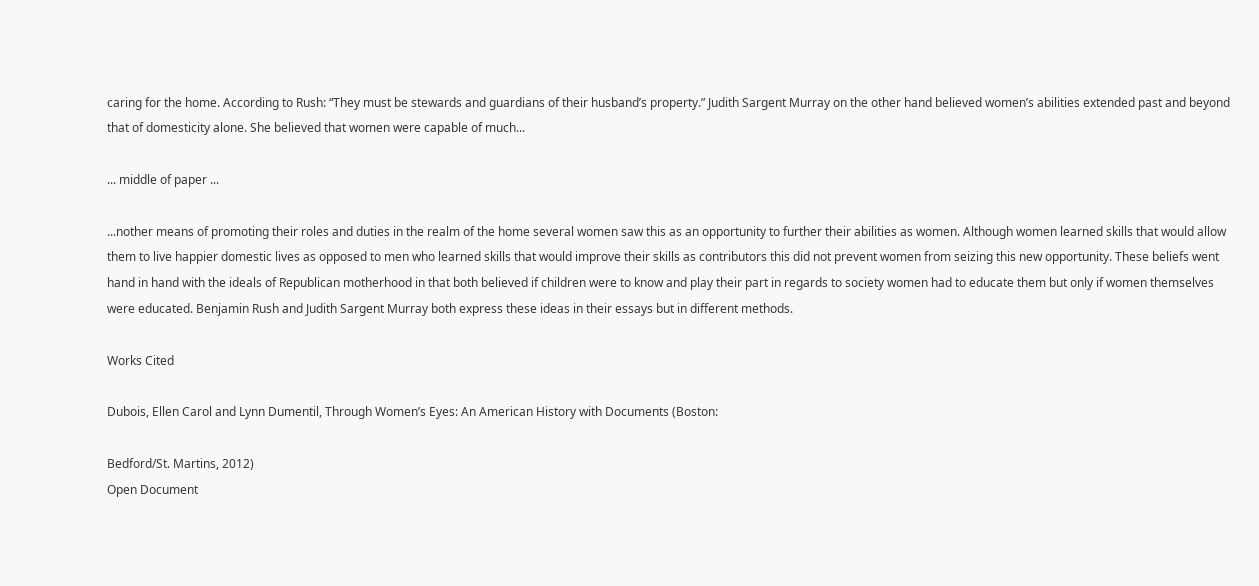caring for the home. According to Rush: “They must be stewards and guardians of their husband’s property.” Judith Sargent Murray on the other hand believed women’s abilities extended past and beyond that of domesticity alone. She believed that women were capable of much...

... middle of paper ...

...nother means of promoting their roles and duties in the realm of the home several women saw this as an opportunity to further their abilities as women. Although women learned skills that would allow them to live happier domestic lives as opposed to men who learned skills that would improve their skills as contributors this did not prevent women from seizing this new opportunity. These beliefs went hand in hand with the ideals of Republican motherhood in that both believed if children were to know and play their part in regards to society women had to educate them but only if women themselves were educated. Benjamin Rush and Judith Sargent Murray both express these ideas in their essays but in different methods.

Works Cited

Dubois, Ellen Carol and Lynn Dumentil, Through Women’s Eyes: An American History with Documents (Boston:

Bedford/St. Martins, 2012)
Open Document